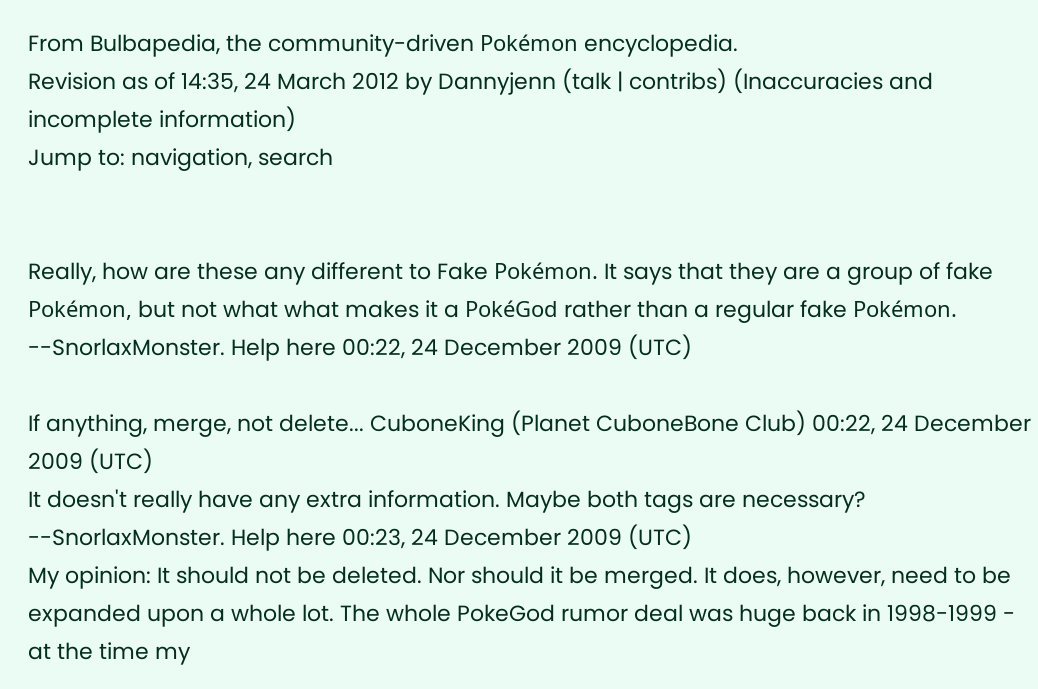From Bulbapedia, the community-driven Pokémon encyclopedia.
Revision as of 14:35, 24 March 2012 by Dannyjenn (talk | contribs) (Inaccuracies and incomplete information)
Jump to: navigation, search


Really, how are these any different to Fake Pokémon. It says that they are a group of fake Pokémon, but not what what makes it a PokéGod rather than a regular fake Pokémon. --SnorlaxMonster. Help here 00:22, 24 December 2009 (UTC)

If anything, merge, not delete... CuboneKing (Planet CuboneBone Club) 00:22, 24 December 2009 (UTC)
It doesn't really have any extra information. Maybe both tags are necessary? --SnorlaxMonster. Help here 00:23, 24 December 2009 (UTC)
My opinion: It should not be deleted. Nor should it be merged. It does, however, need to be expanded upon a whole lot. The whole PokeGod rumor deal was huge back in 1998-1999 - at the time my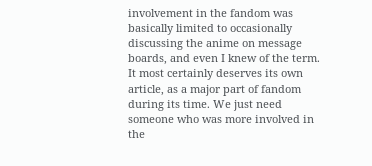involvement in the fandom was basically limited to occasionally discussing the anime on message boards, and even I knew of the term. It most certainly deserves its own article, as a major part of fandom during its time. We just need someone who was more involved in the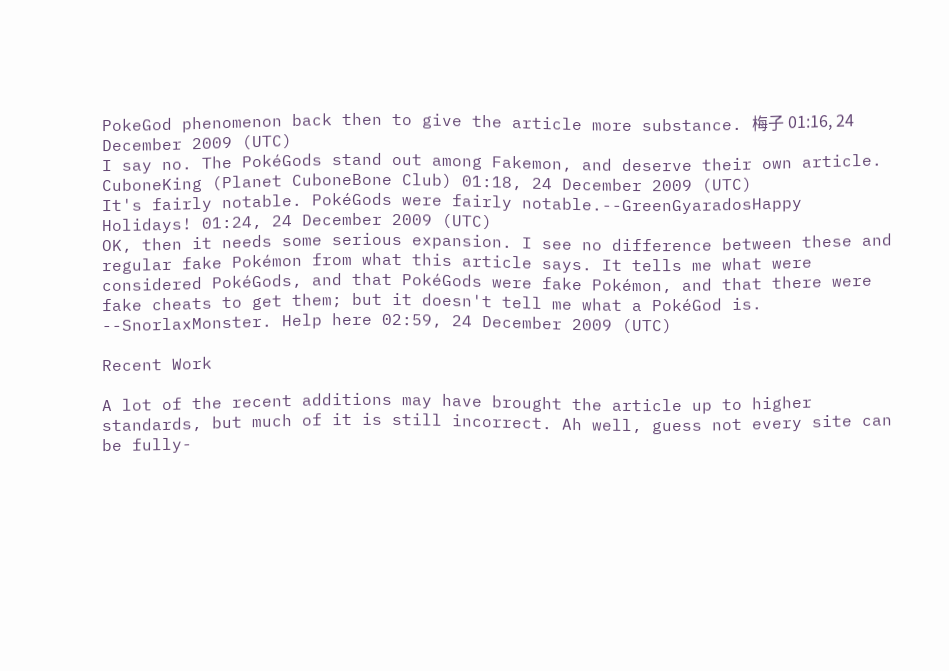PokeGod phenomenon back then to give the article more substance. 梅子 01:16, 24 December 2009 (UTC)
I say no. The PokéGods stand out among Fakemon, and deserve their own article. CuboneKing (Planet CuboneBone Club) 01:18, 24 December 2009 (UTC)
It's fairly notable. PokéGods were fairly notable.--GreenGyaradosHappy Holidays! 01:24, 24 December 2009 (UTC)
OK, then it needs some serious expansion. I see no difference between these and regular fake Pokémon from what this article says. It tells me what were considered PokéGods, and that PokéGods were fake Pokémon, and that there were fake cheats to get them; but it doesn't tell me what a PokéGod is. --SnorlaxMonster. Help here 02:59, 24 December 2009 (UTC)

Recent Work

A lot of the recent additions may have brought the article up to higher standards, but much of it is still incorrect. Ah well, guess not every site can be fully-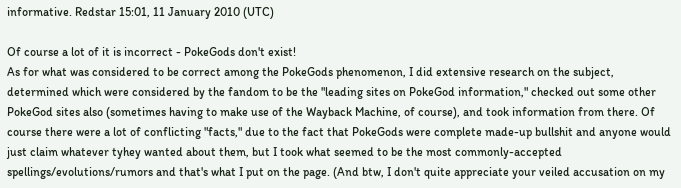informative. Redstar 15:01, 11 January 2010 (UTC)

Of course a lot of it is incorrect - PokeGods don't exist!
As for what was considered to be correct among the PokeGods phenomenon, I did extensive research on the subject, determined which were considered by the fandom to be the "leading sites on PokeGod information," checked out some other PokeGod sites also (sometimes having to make use of the Wayback Machine, of course), and took information from there. Of course there were a lot of conflicting "facts," due to the fact that PokeGods were complete made-up bullshit and anyone would just claim whatever tyhey wanted about them, but I took what seemed to be the most commonly-accepted spellings/evolutions/rumors and that's what I put on the page. (And btw, I don't quite appreciate your veiled accusation on my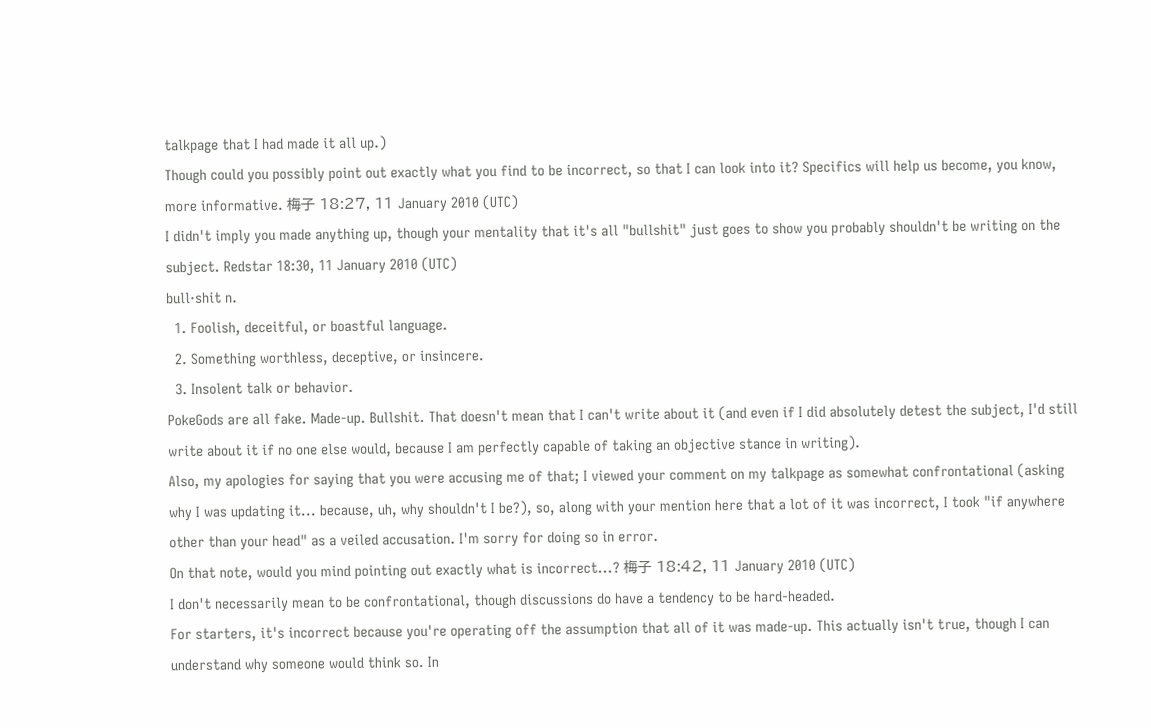talkpage that I had made it all up.)
Though could you possibly point out exactly what you find to be incorrect, so that I can look into it? Specifics will help us become, you know, more informative. 梅子 18:27, 11 January 2010 (UTC)
I didn't imply you made anything up, though your mentality that it's all "bullshit" just goes to show you probably shouldn't be writing on the subject. Redstar 18:30, 11 January 2010 (UTC)
bull·shit n.
  1. Foolish, deceitful, or boastful language.
  2. Something worthless, deceptive, or insincere.
  3. Insolent talk or behavior.
PokeGods are all fake. Made-up. Bullshit. That doesn't mean that I can't write about it (and even if I did absolutely detest the subject, I'd still write about it if no one else would, because I am perfectly capable of taking an objective stance in writing).
Also, my apologies for saying that you were accusing me of that; I viewed your comment on my talkpage as somewhat confrontational (asking why I was updating it... because, uh, why shouldn't I be?), so, along with your mention here that a lot of it was incorrect, I took "if anywhere other than your head" as a veiled accusation. I'm sorry for doing so in error.
On that note, would you mind pointing out exactly what is incorrect...? 梅子 18:42, 11 January 2010 (UTC)
I don't necessarily mean to be confrontational, though discussions do have a tendency to be hard-headed.
For starters, it's incorrect because you're operating off the assumption that all of it was made-up. This actually isn't true, though I can understand why someone would think so. In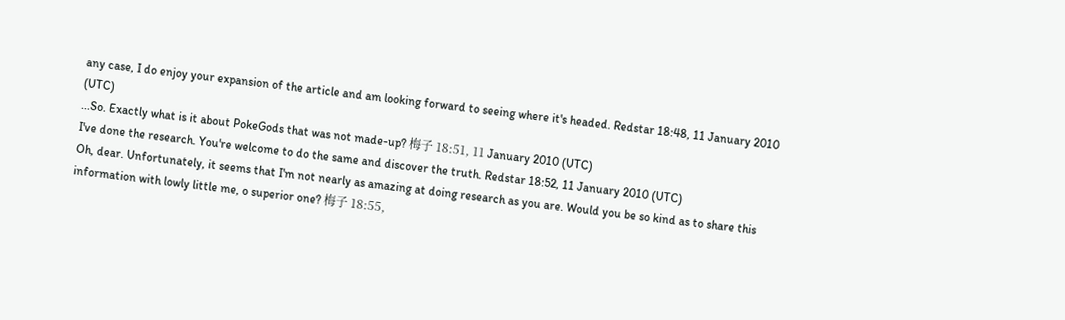any case, I do enjoy your expansion of the article and am looking forward to seeing where it's headed. Redstar 18:48, 11 January 2010 (UTC)
...So. Exactly what is it about PokeGods that was not made-up? 梅子 18:51, 11 January 2010 (UTC)
I've done the research. You're welcome to do the same and discover the truth. Redstar 18:52, 11 January 2010 (UTC)
Oh, dear. Unfortunately, it seems that I'm not nearly as amazing at doing research as you are. Would you be so kind as to share this information with lowly little me, o superior one? 梅子 18:55,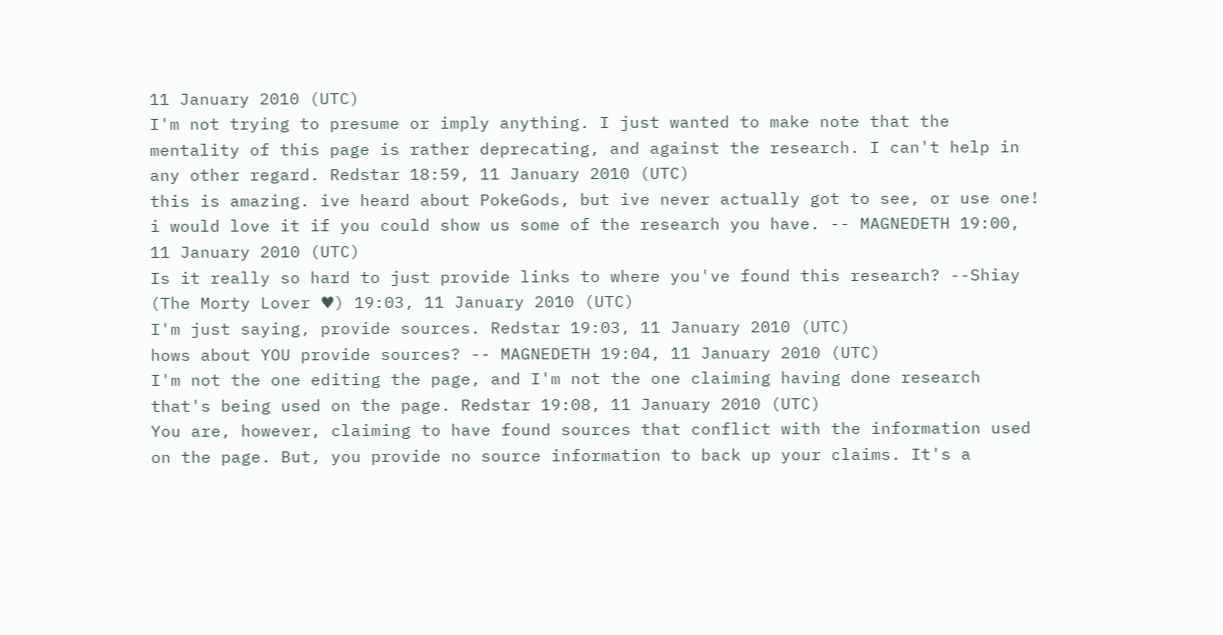11 January 2010 (UTC)
I'm not trying to presume or imply anything. I just wanted to make note that the mentality of this page is rather deprecating, and against the research. I can't help in any other regard. Redstar 18:59, 11 January 2010 (UTC)
this is amazing. ive heard about PokeGods, but ive never actually got to see, or use one! i would love it if you could show us some of the research you have. -- MAGNEDETH 19:00, 11 January 2010 (UTC)
Is it really so hard to just provide links to where you've found this research? --Shiay (The Morty Lover ♥) 19:03, 11 January 2010 (UTC)
I'm just saying, provide sources. Redstar 19:03, 11 January 2010 (UTC)
hows about YOU provide sources? -- MAGNEDETH 19:04, 11 January 2010 (UTC)
I'm not the one editing the page, and I'm not the one claiming having done research that's being used on the page. Redstar 19:08, 11 January 2010 (UTC)
You are, however, claiming to have found sources that conflict with the information used on the page. But, you provide no source information to back up your claims. It's a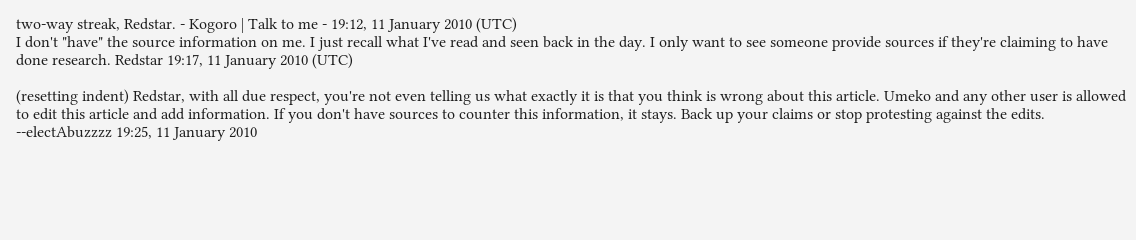two-way streak, Redstar. - Kogoro | Talk to me - 19:12, 11 January 2010 (UTC)
I don't "have" the source information on me. I just recall what I've read and seen back in the day. I only want to see someone provide sources if they're claiming to have done research. Redstar 19:17, 11 January 2010 (UTC)

(resetting indent) Redstar, with all due respect, you're not even telling us what exactly it is that you think is wrong about this article. Umeko and any other user is allowed to edit this article and add information. If you don't have sources to counter this information, it stays. Back up your claims or stop protesting against the edits. --electAbuzzzz 19:25, 11 January 2010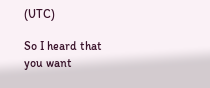(UTC)

So I heard that you want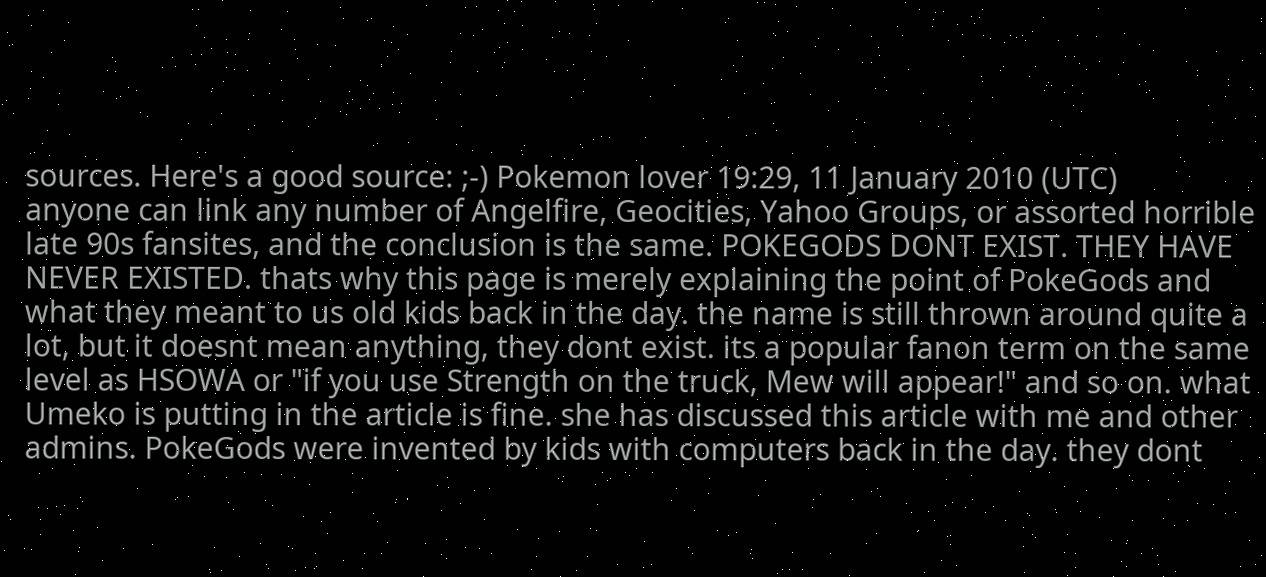sources. Here's a good source: ;-) Pokemon lover 19:29, 11 January 2010 (UTC)
anyone can link any number of Angelfire, Geocities, Yahoo Groups, or assorted horrible late 90s fansites, and the conclusion is the same. POKEGODS DONT EXIST. THEY HAVE NEVER EXISTED. thats why this page is merely explaining the point of PokeGods and what they meant to us old kids back in the day. the name is still thrown around quite a lot, but it doesnt mean anything, they dont exist. its a popular fanon term on the same level as HSOWA or "if you use Strength on the truck, Mew will appear!" and so on. what Umeko is putting in the article is fine. she has discussed this article with me and other admins. PokeGods were invented by kids with computers back in the day. they dont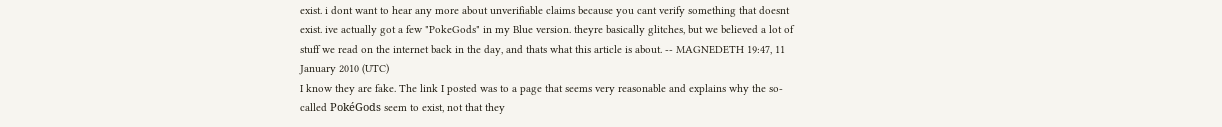exist. i dont want to hear any more about unverifiable claims because you cant verify something that doesnt exist. ive actually got a few "PokeGods" in my Blue version. theyre basically glitches, but we believed a lot of stuff we read on the internet back in the day, and thats what this article is about. -- MAGNEDETH 19:47, 11 January 2010 (UTC)
I know they are fake. The link I posted was to a page that seems very reasonable and explains why the so-called PokéGods seem to exist, not that they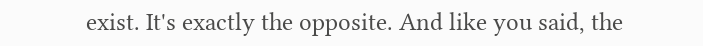exist. It's exactly the opposite. And like you said, the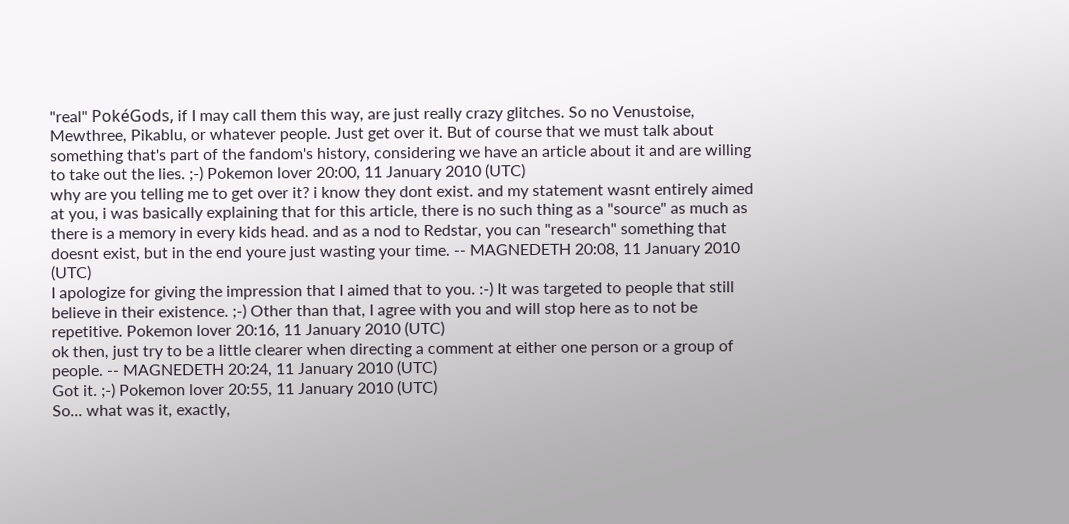"real" PokéGods, if I may call them this way, are just really crazy glitches. So no Venustoise, Mewthree, Pikablu, or whatever people. Just get over it. But of course that we must talk about something that's part of the fandom's history, considering we have an article about it and are willing to take out the lies. ;-) Pokemon lover 20:00, 11 January 2010 (UTC)
why are you telling me to get over it? i know they dont exist. and my statement wasnt entirely aimed at you, i was basically explaining that for this article, there is no such thing as a "source" as much as there is a memory in every kids head. and as a nod to Redstar, you can "research" something that doesnt exist, but in the end youre just wasting your time. -- MAGNEDETH 20:08, 11 January 2010 (UTC)
I apologize for giving the impression that I aimed that to you. :-) It was targeted to people that still believe in their existence. ;-) Other than that, I agree with you and will stop here as to not be repetitive. Pokemon lover 20:16, 11 January 2010 (UTC)
ok then, just try to be a little clearer when directing a comment at either one person or a group of people. -- MAGNEDETH 20:24, 11 January 2010 (UTC)
Got it. ;-) Pokemon lover 20:55, 11 January 2010 (UTC)
So... what was it, exactly,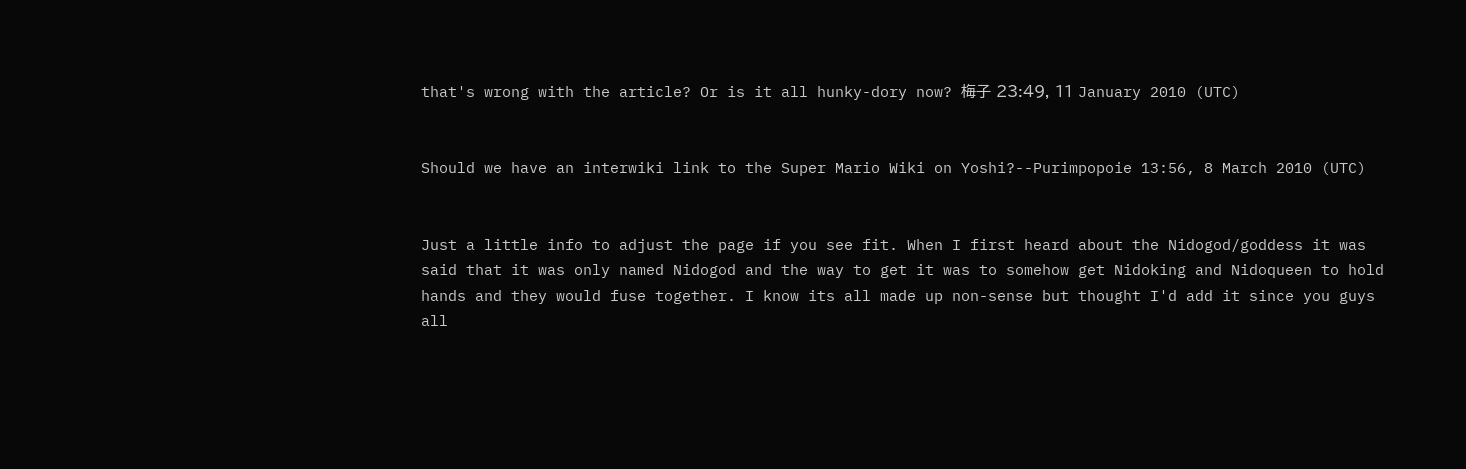that's wrong with the article? Or is it all hunky-dory now? 梅子 23:49, 11 January 2010 (UTC)


Should we have an interwiki link to the Super Mario Wiki on Yoshi?--Purimpopoie 13:56, 8 March 2010 (UTC)


Just a little info to adjust the page if you see fit. When I first heard about the Nidogod/goddess it was said that it was only named Nidogod and the way to get it was to somehow get Nidoking and Nidoqueen to hold hands and they would fuse together. I know its all made up non-sense but thought I'd add it since you guys all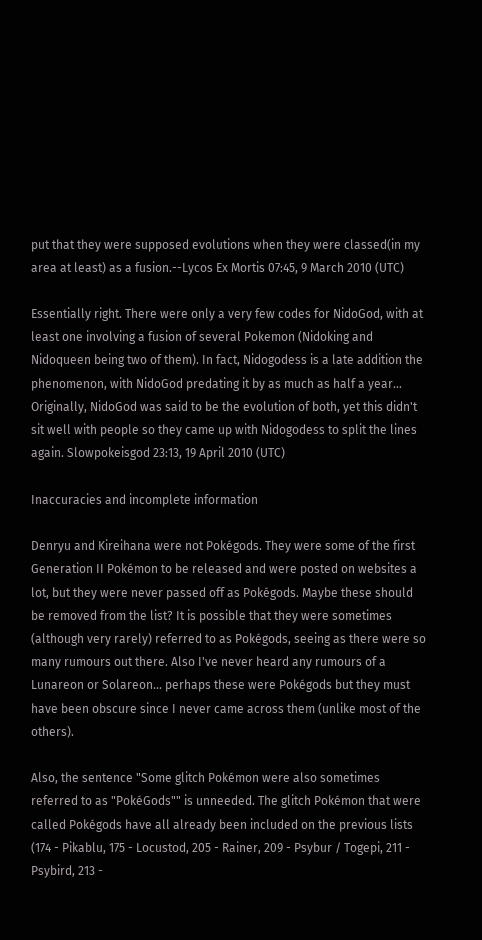put that they were supposed evolutions when they were classed(in my area at least) as a fusion.--Lycos Ex Mortis 07:45, 9 March 2010 (UTC)

Essentially right. There were only a very few codes for NidoGod, with at least one involving a fusion of several Pokemon (Nidoking and Nidoqueen being two of them). In fact, Nidogodess is a late addition the phenomenon, with NidoGod predating it by as much as half a year... Originally, NidoGod was said to be the evolution of both, yet this didn't sit well with people so they came up with Nidogodess to split the lines again. Slowpokeisgod 23:13, 19 April 2010 (UTC)

Inaccuracies and incomplete information

Denryu and Kireihana were not Pokégods. They were some of the first Generation II Pokémon to be released and were posted on websites a lot, but they were never passed off as Pokégods. Maybe these should be removed from the list? It is possible that they were sometimes (although very rarely) referred to as Pokégods, seeing as there were so many rumours out there. Also I've never heard any rumours of a Lunareon or Solareon... perhaps these were Pokégods but they must have been obscure since I never came across them (unlike most of the others).

Also, the sentence "Some glitch Pokémon were also sometimes referred to as "PokéGods"" is unneeded. The glitch Pokémon that were called Pokégods have all already been included on the previous lists (174 - Pikablu, 175 - Locustod, 205 - Rainer, 209 - Psybur / Togepi, 211 - Psybird, 213 -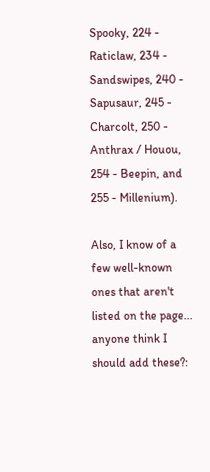Spooky, 224 - Raticlaw, 234 - Sandswipes, 240 - Sapusaur, 245 - Charcolt, 250 - Anthrax / Houou, 254 - Beepin, and 255 - Millenium).

Also, I know of a few well-known ones that aren't listed on the page... anyone think I should add these?: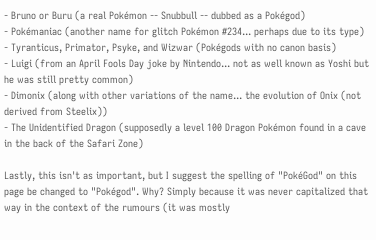- Bruno or Buru (a real Pokémon -- Snubbull -- dubbed as a Pokégod)
- Pokémaniac (another name for glitch Pokémon #234... perhaps due to its type)
- Tyranticus, Primator, Psyke, and Wizwar (Pokégods with no canon basis)
- Luigi (from an April Fools Day joke by Nintendo... not as well known as Yoshi but he was still pretty common)
- Dimonix (along with other variations of the name... the evolution of Onix (not derived from Steelix))
- The Unidentified Dragon (supposedly a level 100 Dragon Pokémon found in a cave in the back of the Safari Zone)

Lastly, this isn't as important, but I suggest the spelling of "PokéGod" on this page be changed to "Pokégod". Why? Simply because it was never capitalized that way in the context of the rumours (it was mostly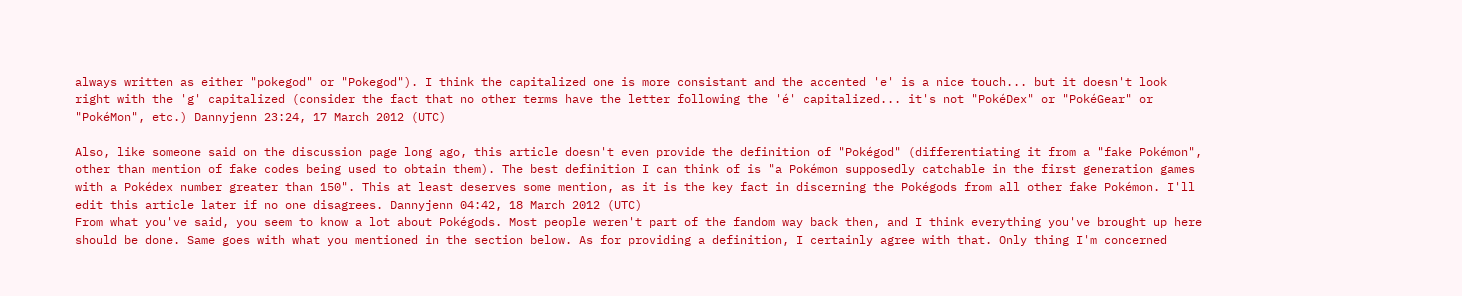always written as either "pokegod" or "Pokegod"). I think the capitalized one is more consistant and the accented 'e' is a nice touch... but it doesn't look right with the 'g' capitalized (consider the fact that no other terms have the letter following the 'é' capitalized... it's not "PokéDex" or "PokéGear" or "PokéMon", etc.) Dannyjenn 23:24, 17 March 2012 (UTC)

Also, like someone said on the discussion page long ago, this article doesn't even provide the definition of "Pokégod" (differentiating it from a "fake Pokémon", other than mention of fake codes being used to obtain them). The best definition I can think of is "a Pokémon supposedly catchable in the first generation games with a Pokédex number greater than 150". This at least deserves some mention, as it is the key fact in discerning the Pokégods from all other fake Pokémon. I'll edit this article later if no one disagrees. Dannyjenn 04:42, 18 March 2012 (UTC)
From what you've said, you seem to know a lot about Pokégods. Most people weren't part of the fandom way back then, and I think everything you've brought up here should be done. Same goes with what you mentioned in the section below. As for providing a definition, I certainly agree with that. Only thing I'm concerned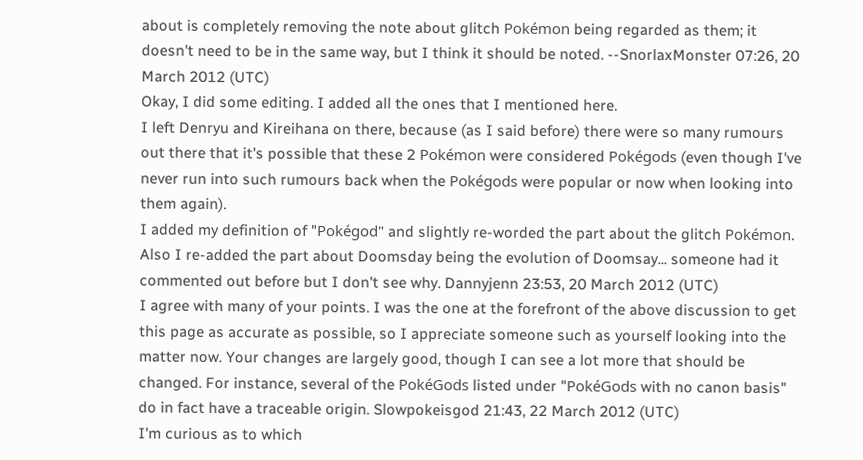about is completely removing the note about glitch Pokémon being regarded as them; it doesn't need to be in the same way, but I think it should be noted. --SnorlaxMonster 07:26, 20 March 2012 (UTC)
Okay, I did some editing. I added all the ones that I mentioned here.
I left Denryu and Kireihana on there, because (as I said before) there were so many rumours out there that it's possible that these 2 Pokémon were considered Pokégods (even though I've never run into such rumours back when the Pokégods were popular or now when looking into them again).
I added my definition of "Pokégod" and slightly re-worded the part about the glitch Pokémon.
Also I re-added the part about Doomsday being the evolution of Doomsay... someone had it commented out before but I don't see why. Dannyjenn 23:53, 20 March 2012 (UTC)
I agree with many of your points. I was the one at the forefront of the above discussion to get this page as accurate as possible, so I appreciate someone such as yourself looking into the matter now. Your changes are largely good, though I can see a lot more that should be changed. For instance, several of the PokéGods listed under "PokéGods with no canon basis" do in fact have a traceable origin. Slowpokeisgod 21:43, 22 March 2012 (UTC)
I'm curious as to which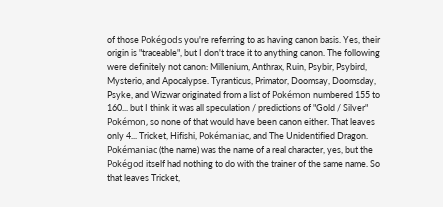of those Pokégods you're referring to as having canon basis. Yes, their origin is "traceable", but I don't trace it to anything canon. The following were definitely not canon: Millenium, Anthrax, Ruin, Psybir, Psybird, Mysterio, and Apocalypse. Tyranticus, Primator, Doomsay, Doomsday, Psyke, and Wizwar originated from a list of Pokémon numbered 155 to 160... but I think it was all speculation / predictions of "Gold / Silver" Pokémon, so none of that would have been canon either. That leaves only 4... Tricket, Hifishi, Pokémaniac, and The Unidentified Dragon. Pokémaniac (the name) was the name of a real character, yes, but the Pokégod itself had nothing to do with the trainer of the same name. So that leaves Tricket,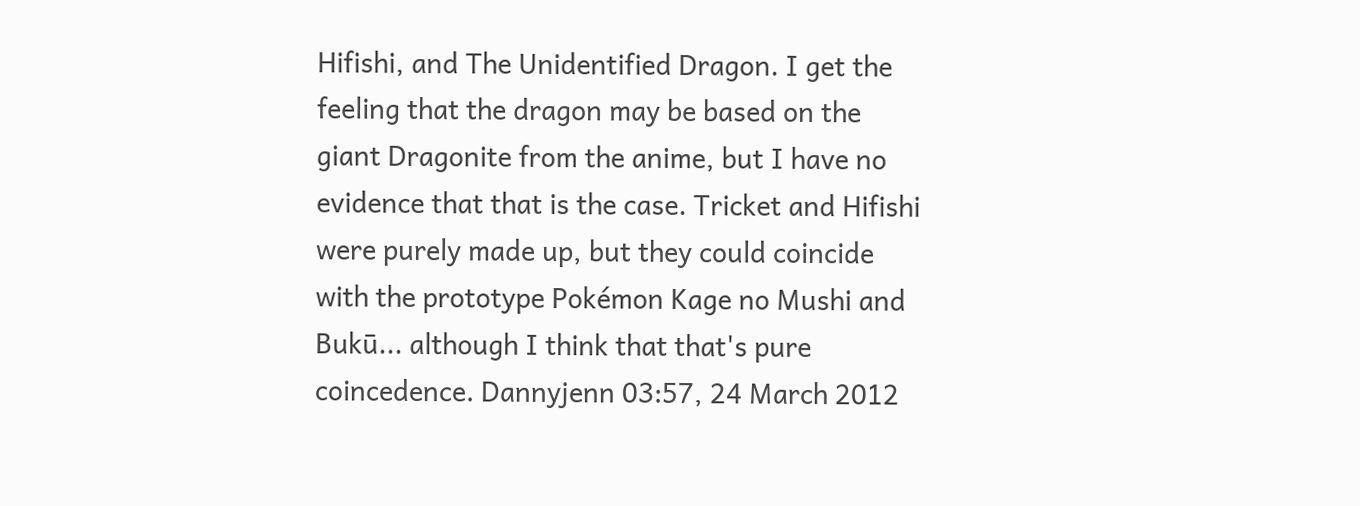Hifishi, and The Unidentified Dragon. I get the feeling that the dragon may be based on the giant Dragonite from the anime, but I have no evidence that that is the case. Tricket and Hifishi were purely made up, but they could coincide with the prototype Pokémon Kage no Mushi and Bukū... although I think that that's pure coincedence. Dannyjenn 03:57, 24 March 2012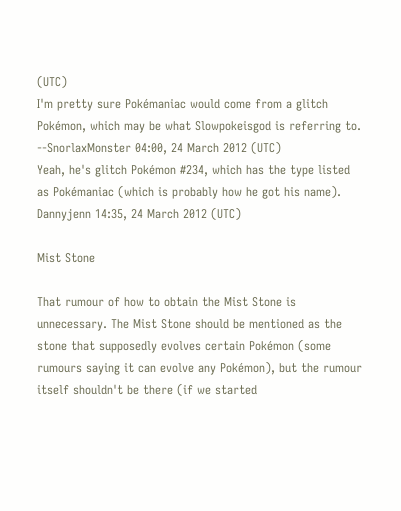(UTC)
I'm pretty sure Pokémaniac would come from a glitch Pokémon, which may be what Slowpokeisgod is referring to. --SnorlaxMonster 04:00, 24 March 2012 (UTC)
Yeah, he's glitch Pokémon #234, which has the type listed as Pokémaniac (which is probably how he got his name). Dannyjenn 14:35, 24 March 2012 (UTC)

Mist Stone

That rumour of how to obtain the Mist Stone is unnecessary. The Mist Stone should be mentioned as the stone that supposedly evolves certain Pokémon (some rumours saying it can evolve any Pokémon), but the rumour itself shouldn't be there (if we started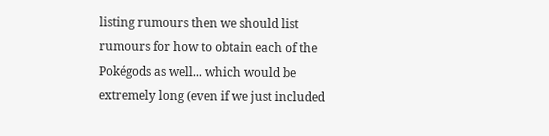listing rumours then we should list rumours for how to obtain each of the Pokégods as well... which would be extremely long (even if we just included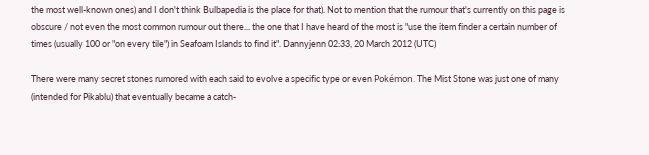the most well-known ones) and I don't think Bulbapedia is the place for that). Not to mention that the rumour that's currently on this page is obscure / not even the most common rumour out there... the one that I have heard of the most is "use the item finder a certain number of times (usually 100 or "on every tile") in Seafoam Islands to find it". Dannyjenn 02:33, 20 March 2012 (UTC)

There were many secret stones rumored with each said to evolve a specific type or even Pokémon. The Mist Stone was just one of many (intended for Pikablu) that eventually became a catch-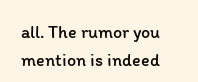all. The rumor you mention is indeed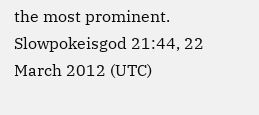the most prominent. Slowpokeisgod 21:44, 22 March 2012 (UTC)